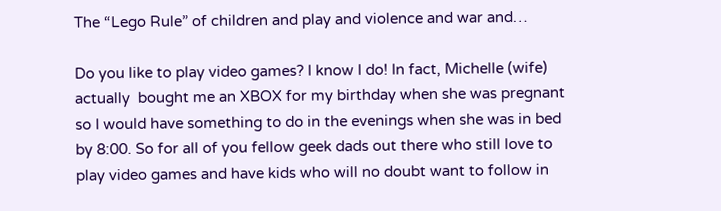The “Lego Rule” of children and play and violence and war and…

Do you like to play video games? I know I do! In fact, Michelle (wife) actually  bought me an XBOX for my birthday when she was pregnant so I would have something to do in the evenings when she was in bed by 8:00. So for all of you fellow geek dads out there who still love to play video games and have kids who will no doubt want to follow in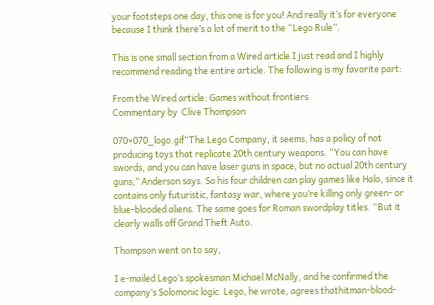your footsteps one day, this one is for you! And really it’s for everyone because I think there’s a lot of merit to the “Lego Rule”.

This is one small section from a Wired article I just read and I highly recommend reading the entire article. The following is my favorite part:

From the Wired article: Games without frontiers
Commentary by  Clive Thompson

070×070_logo.gif“The Lego Company, it seems, has a policy of not producing toys that replicate 20th century weapons. “You can have swords, and you can have laser guns in space, but no actual 20th century guns,” Anderson says. So his four children can play games like Halo, since it contains only futuristic, fantasy war, where you’re killing only green- or blue-blooded aliens. The same goes for Roman swordplay titles. “But it clearly walls off Grand Theft Auto.

Thompson went on to say,

I e-mailed Lego’s spokesman Michael McNally, and he confirmed the company’s Solomonic logic. Lego, he wrote, agrees thathitman-blood-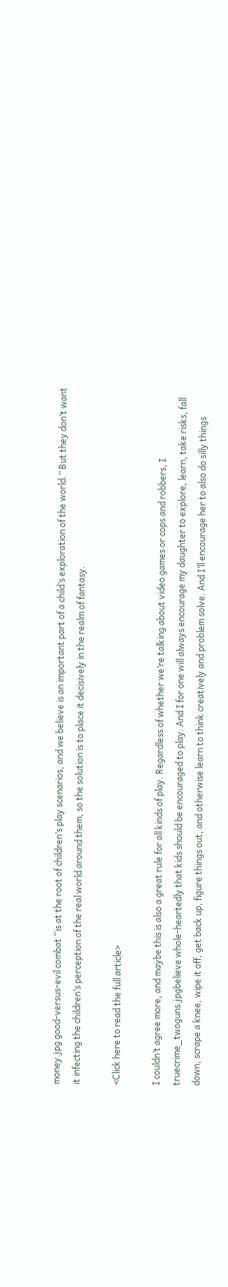money.jpg good-versus-evil combat “is at the root of children’s play scenarios, and we believe is an important part of a child’s exploration of the world.” But they don’t want it infecting the children’s perception of the real world around them, so the solution is to place it decisively in the realm of fantasy.

<Click here to read the full article>

I couldn’t agree more, and maybe this is also a great rule for all kinds of play. Regardless of whether we’re talking about video games or cops and robbers, I truecrime_twoguns.jpgbelieve whole-heartedly that kids should be encouraged to play. And I for one will always encourage my daughter to explore, learn, take risks, fall down, scrape a knee, wipe it off, get back up, figure things out, and otherwise learn to think creatively and problem solve. And I’ll encourage her to also do silly things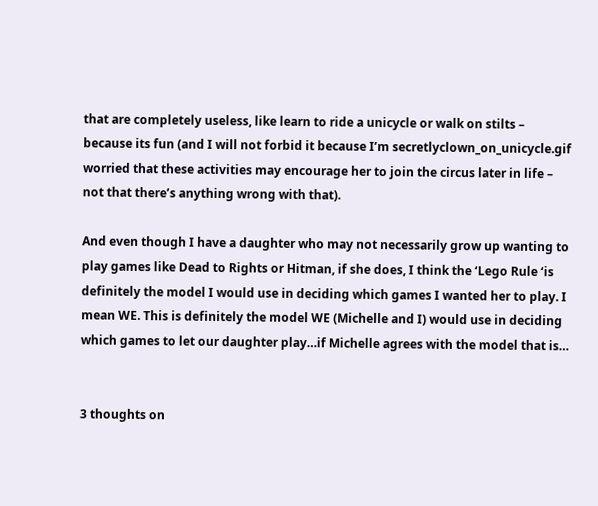that are completely useless, like learn to ride a unicycle or walk on stilts – because its fun (and I will not forbid it because I’m secretlyclown_on_unicycle.gif worried that these activities may encourage her to join the circus later in life – not that there’s anything wrong with that).

And even though I have a daughter who may not necessarily grow up wanting to play games like Dead to Rights or Hitman, if she does, I think the ‘Lego Rule ‘is definitely the model I would use in deciding which games I wanted her to play. I mean WE. This is definitely the model WE (Michelle and I) would use in deciding which games to let our daughter play…if Michelle agrees with the model that is…


3 thoughts on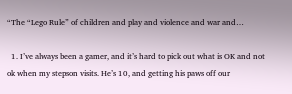“The “Lego Rule” of children and play and violence and war and…

  1. I’ve always been a gamer, and it’s hard to pick out what is OK and not ok when my stepson visits. He’s 10, and getting his paws off our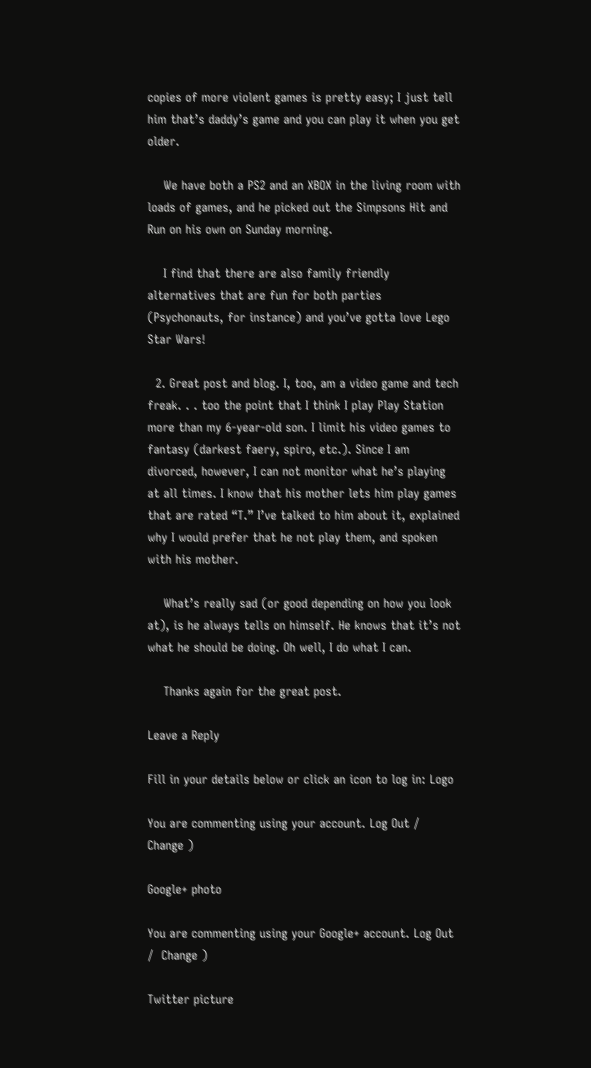copies of more violent games is pretty easy; I just tell him that’s daddy’s game and you can play it when you get older.

    We have both a PS2 and an XBOX in the living room with loads of games, and he picked out the Simpsons Hit and Run on his own on Sunday morning.

    I find that there are also family friendly alternatives that are fun for both parties (Psychonauts, for instance) and you’ve gotta love Lego Star Wars!

  2. Great post and blog. I, too, am a video game and tech freak. . . too the point that I think I play Play Station more than my 6-year-old son. I limit his video games to fantasy (darkest faery, spiro, etc.). Since I am divorced, however, I can not monitor what he’s playing at all times. I know that his mother lets him play games that are rated “T.” I’ve talked to him about it, explained why I would prefer that he not play them, and spoken with his mother.

    What’s really sad (or good depending on how you look at), is he always tells on himself. He knows that it’s not what he should be doing. Oh well, I do what I can.

    Thanks again for the great post.

Leave a Reply

Fill in your details below or click an icon to log in: Logo

You are commenting using your account. Log Out /  Change )

Google+ photo

You are commenting using your Google+ account. Log Out /  Change )

Twitter picture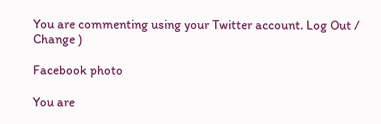You are commenting using your Twitter account. Log Out /  Change )

Facebook photo

You are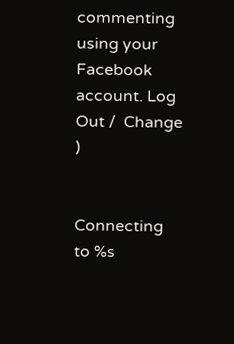commenting using your Facebook account. Log Out /  Change )


Connecting to %s